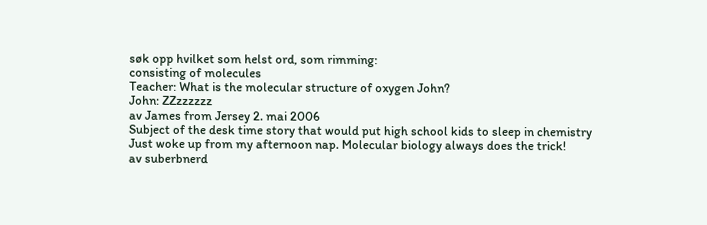søk opp hvilket som helst ord, som rimming:
consisting of molecules
Teacher: What is the molecular structure of oxygen John?
John: ZZzzzzzz
av James from Jersey 2. mai 2006
Subject of the desk time story that would put high school kids to sleep in chemistry
Just woke up from my afternoon nap. Molecular biology always does the trick!
av suberbnerd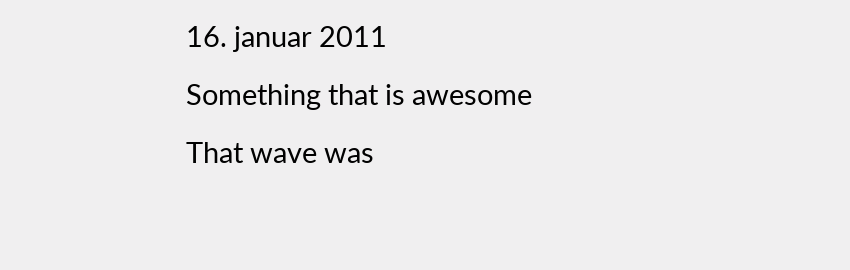16. januar 2011
Something that is awesome
That wave was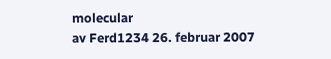molecular
av Ferd1234 26. februar 2007